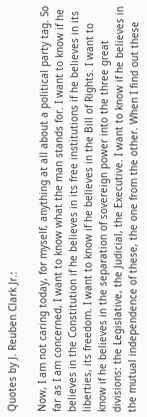Quotes by J. Reuben Clark Jr.:

Now, I am not caring today, for myself, anything at all about a political party tag. So far as I am concerned, I want to know what the man stands for. I want to know if he believes in the Constitution if he believes in its free institutions if he believes in its liberties, its freedom. I want to know if he believes in the Bill of Rights. I want to know if he believes in the separation of sovereign power into the three great divisions: the Legislative, the Judicial, the Executive. I want to know if he believes in the mutual independence of these, the one from the other. When I find out these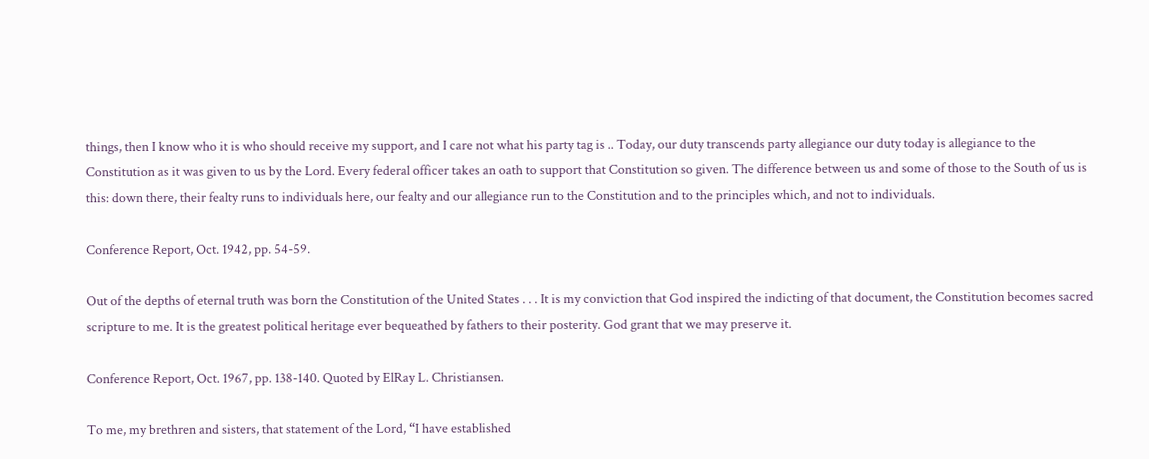things, then I know who it is who should receive my support, and I care not what his party tag is .. Today, our duty transcends party allegiance our duty today is allegiance to the Constitution as it was given to us by the Lord. Every federal officer takes an oath to support that Constitution so given. The difference between us and some of those to the South of us is this: down there, their fealty runs to individuals here, our fealty and our allegiance run to the Constitution and to the principles which, and not to individuals.

Conference Report, Oct. 1942, pp. 54-59.

Out of the depths of eternal truth was born the Constitution of the United States . . . It is my conviction that God inspired the indicting of that document, the Constitution becomes sacred scripture to me. It is the greatest political heritage ever bequeathed by fathers to their posterity. God grant that we may preserve it.

Conference Report, Oct. 1967, pp. 138-140. Quoted by ElRay L. Christiansen.

To me, my brethren and sisters, that statement of the Lord, “I have established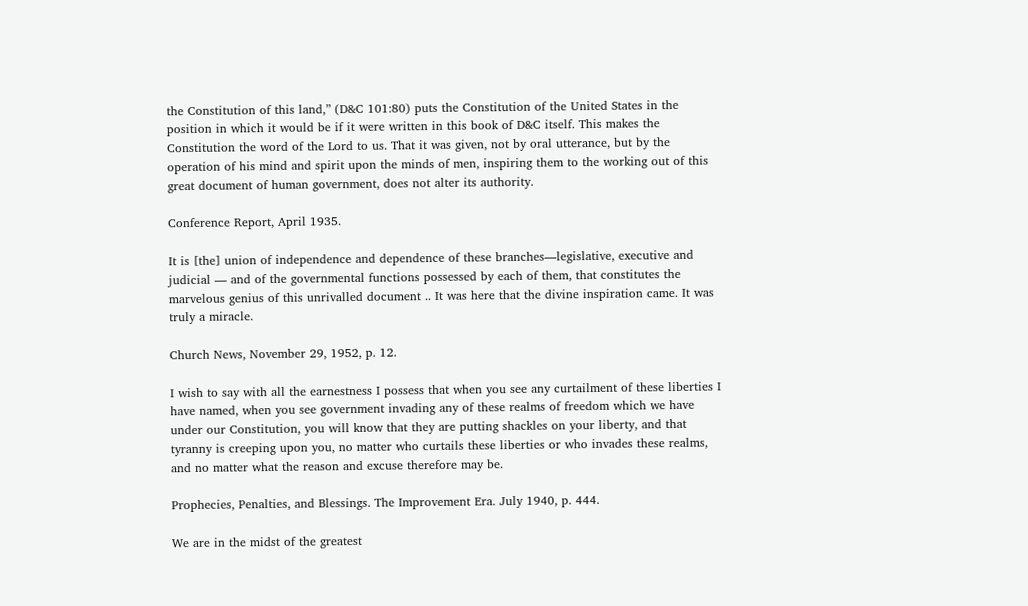the Constitution of this land,” (D&C 101:80) puts the Constitution of the United States in the position in which it would be if it were written in this book of D&C itself. This makes the Constitution the word of the Lord to us. That it was given, not by oral utterance, but by the operation of his mind and spirit upon the minds of men, inspiring them to the working out of this great document of human government, does not alter its authority.

Conference Report, April 1935.

It is [the] union of independence and dependence of these branches—legislative, executive and judicial — and of the governmental functions possessed by each of them, that constitutes the marvelous genius of this unrivalled document .. It was here that the divine inspiration came. It was truly a miracle.

Church News, November 29, 1952, p. 12.

I wish to say with all the earnestness I possess that when you see any curtailment of these liberties I have named, when you see government invading any of these realms of freedom which we have under our Constitution, you will know that they are putting shackles on your liberty, and that tyranny is creeping upon you, no matter who curtails these liberties or who invades these realms, and no matter what the reason and excuse therefore may be.

Prophecies, Penalties, and Blessings. The Improvement Era. July 1940, p. 444.

We are in the midst of the greatest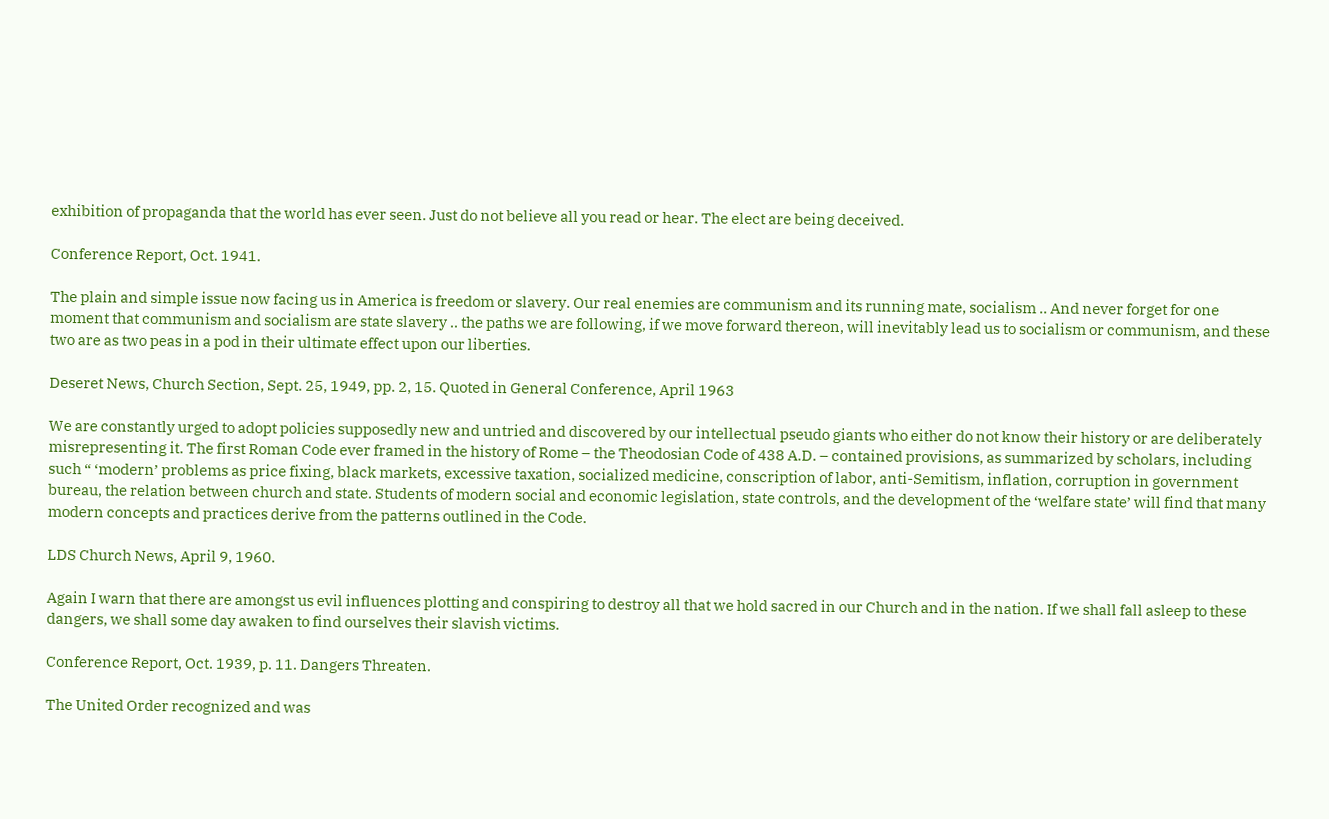exhibition of propaganda that the world has ever seen. Just do not believe all you read or hear. The elect are being deceived.

Conference Report, Oct. 1941.

The plain and simple issue now facing us in America is freedom or slavery. Our real enemies are communism and its running mate, socialism .. And never forget for one moment that communism and socialism are state slavery .. the paths we are following, if we move forward thereon, will inevitably lead us to socialism or communism, and these two are as two peas in a pod in their ultimate effect upon our liberties.

Deseret News, Church Section, Sept. 25, 1949, pp. 2, 15. Quoted in General Conference, April 1963

We are constantly urged to adopt policies supposedly new and untried and discovered by our intellectual pseudo giants who either do not know their history or are deliberately misrepresenting it. The first Roman Code ever framed in the history of Rome – the Theodosian Code of 438 A.D. – contained provisions, as summarized by scholars, including such “ ‘modern’ problems as price fixing, black markets, excessive taxation, socialized medicine, conscription of labor, anti-Semitism, inflation, corruption in government bureau, the relation between church and state. Students of modern social and economic legislation, state controls, and the development of the ‘welfare state’ will find that many modern concepts and practices derive from the patterns outlined in the Code.

LDS Church News, April 9, 1960.

Again I warn that there are amongst us evil influences plotting and conspiring to destroy all that we hold sacred in our Church and in the nation. If we shall fall asleep to these dangers, we shall some day awaken to find ourselves their slavish victims.

Conference Report, Oct. 1939, p. 11. Dangers Threaten.

The United Order recognized and was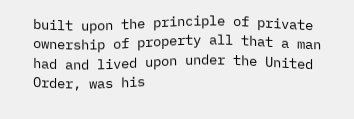built upon the principle of private ownership of property all that a man had and lived upon under the United Order, was his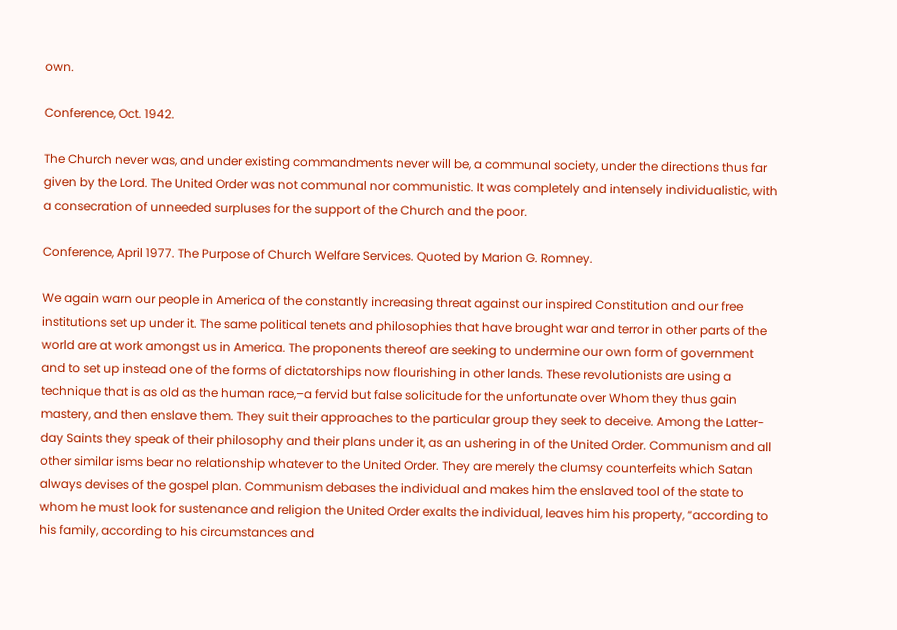own.

Conference, Oct. 1942.

The Church never was, and under existing commandments never will be, a communal society, under the directions thus far given by the Lord. The United Order was not communal nor communistic. It was completely and intensely individualistic, with a consecration of unneeded surpluses for the support of the Church and the poor.

Conference, April 1977. The Purpose of Church Welfare Services. Quoted by Marion G. Romney.

We again warn our people in America of the constantly increasing threat against our inspired Constitution and our free institutions set up under it. The same political tenets and philosophies that have brought war and terror in other parts of the world are at work amongst us in America. The proponents thereof are seeking to undermine our own form of government and to set up instead one of the forms of dictatorships now flourishing in other lands. These revolutionists are using a technique that is as old as the human race,–a fervid but false solicitude for the unfortunate over Whom they thus gain mastery, and then enslave them. They suit their approaches to the particular group they seek to deceive. Among the Latter-day Saints they speak of their philosophy and their plans under it, as an ushering in of the United Order. Communism and all other similar isms bear no relationship whatever to the United Order. They are merely the clumsy counterfeits which Satan always devises of the gospel plan. Communism debases the individual and makes him the enslaved tool of the state to whom he must look for sustenance and religion the United Order exalts the individual, leaves him his property, “according to his family, according to his circumstances and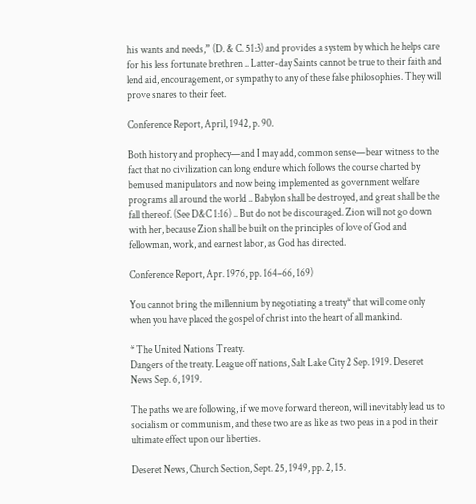his wants and needs,” (D. & C. 51:3) and provides a system by which he helps care for his less fortunate brethren .. Latter-day Saints cannot be true to their faith and lend aid, encouragement, or sympathy to any of these false philosophies. They will prove snares to their feet.

Conference Report, April, 1942, p. 90.

Both history and prophecy—and I may add, common sense—bear witness to the fact that no civilization can long endure which follows the course charted by bemused manipulators and now being implemented as government welfare programs all around the world .. Babylon shall be destroyed, and great shall be the fall thereof. (See D&C 1:16) .. But do not be discouraged. Zion will not go down with her, because Zion shall be built on the principles of love of God and fellowman, work, and earnest labor, as God has directed.

Conference Report, Apr. 1976, pp. 164–66, 169)

You cannot bring the millennium by negotiating a treaty* that will come only when you have placed the gospel of christ into the heart of all mankind.

* The United Nations Treaty.
Dangers of the treaty. League off nations, Salt Lake City 2 Sep. 1919. Deseret News Sep. 6, 1919.

The paths we are following, if we move forward thereon, will inevitably lead us to socialism or communism, and these two are as like as two peas in a pod in their ultimate effect upon our liberties.

Deseret News, Church Section, Sept. 25, 1949, pp. 2, 15.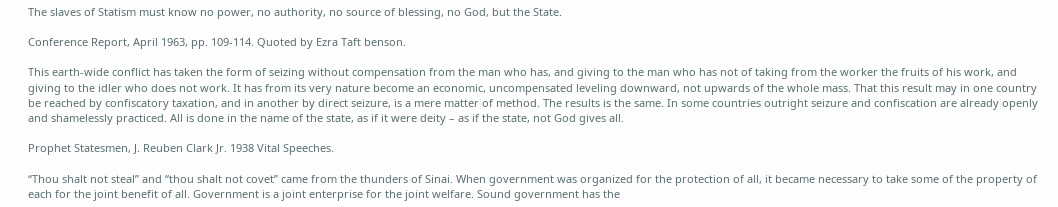The slaves of Statism must know no power, no authority, no source of blessing, no God, but the State.

Conference Report, April 1963, pp. 109-114. Quoted by Ezra Taft benson.

This earth-wide conflict has taken the form of seizing without compensation from the man who has, and giving to the man who has not of taking from the worker the fruits of his work, and giving to the idler who does not work. It has from its very nature become an economic, uncompensated leveling downward, not upwards of the whole mass. That this result may in one country be reached by confiscatory taxation, and in another by direct seizure, is a mere matter of method. The results is the same. In some countries outright seizure and confiscation are already openly and shamelessly practiced. All is done in the name of the state, as if it were deity – as if the state, not God gives all.

Prophet Statesmen, J. Reuben Clark Jr. 1938 Vital Speeches.

“Thou shalt not steal” and “thou shalt not covet” came from the thunders of Sinai. When government was organized for the protection of all, it became necessary to take some of the property of each for the joint benefit of all. Government is a joint enterprise for the joint welfare. Sound government has the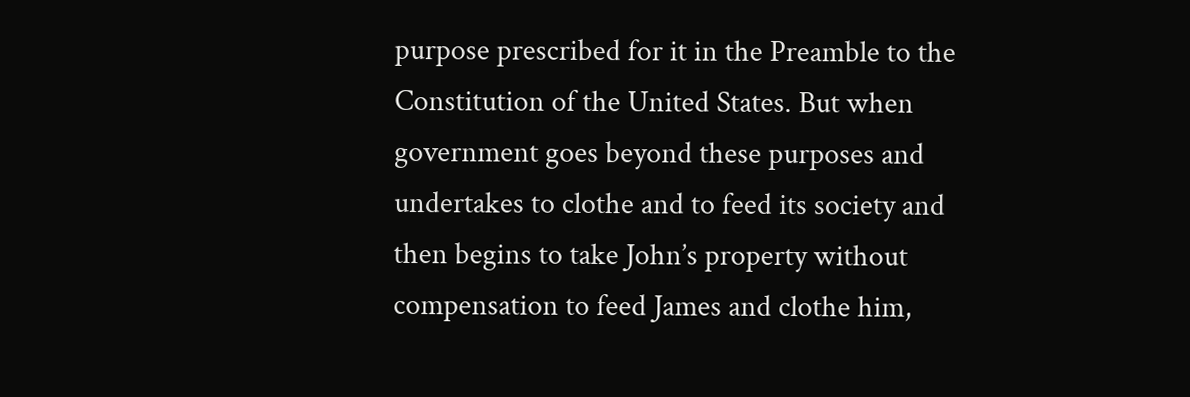purpose prescribed for it in the Preamble to the Constitution of the United States. But when government goes beyond these purposes and undertakes to clothe and to feed its society and then begins to take John’s property without compensation to feed James and clothe him,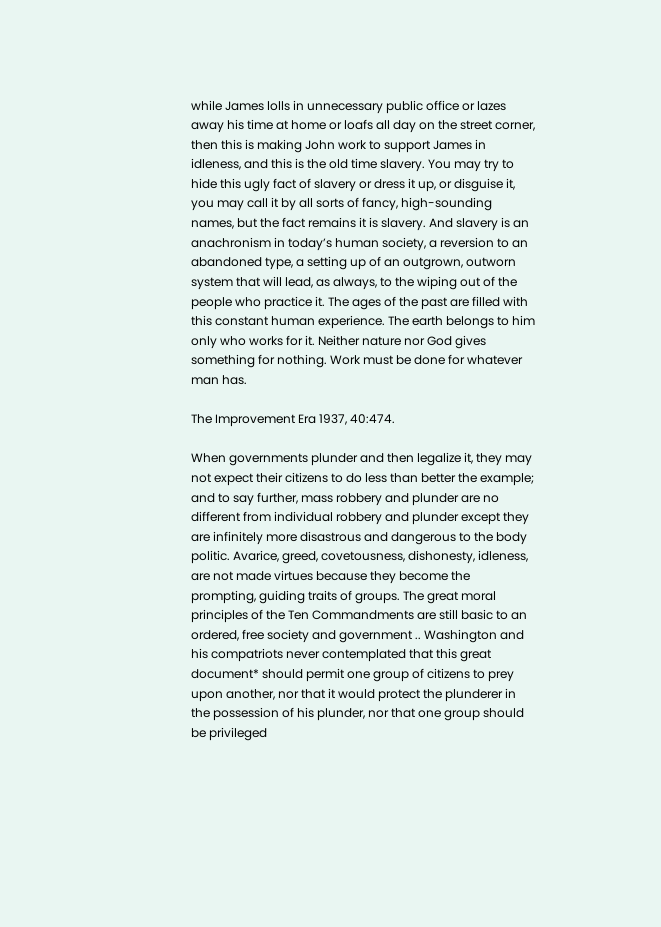while James lolls in unnecessary public office or lazes away his time at home or loafs all day on the street corner, then this is making John work to support James in idleness, and this is the old time slavery. You may try to hide this ugly fact of slavery or dress it up, or disguise it, you may call it by all sorts of fancy, high-sounding names, but the fact remains it is slavery. And slavery is an anachronism in today’s human society, a reversion to an abandoned type, a setting up of an outgrown, outworn system that will lead, as always, to the wiping out of the people who practice it. The ages of the past are filled with this constant human experience. The earth belongs to him only who works for it. Neither nature nor God gives something for nothing. Work must be done for whatever man has.

The Improvement Era 1937, 40:474.

When governments plunder and then legalize it, they may not expect their citizens to do less than better the example; and to say further, mass robbery and plunder are no different from individual robbery and plunder except they are infinitely more disastrous and dangerous to the body politic. Avarice, greed, covetousness, dishonesty, idleness, are not made virtues because they become the prompting, guiding traits of groups. The great moral principles of the Ten Commandments are still basic to an ordered, free society and government .. Washington and his compatriots never contemplated that this great document* should permit one group of citizens to prey upon another, nor that it would protect the plunderer in the possession of his plunder, nor that one group should be privileged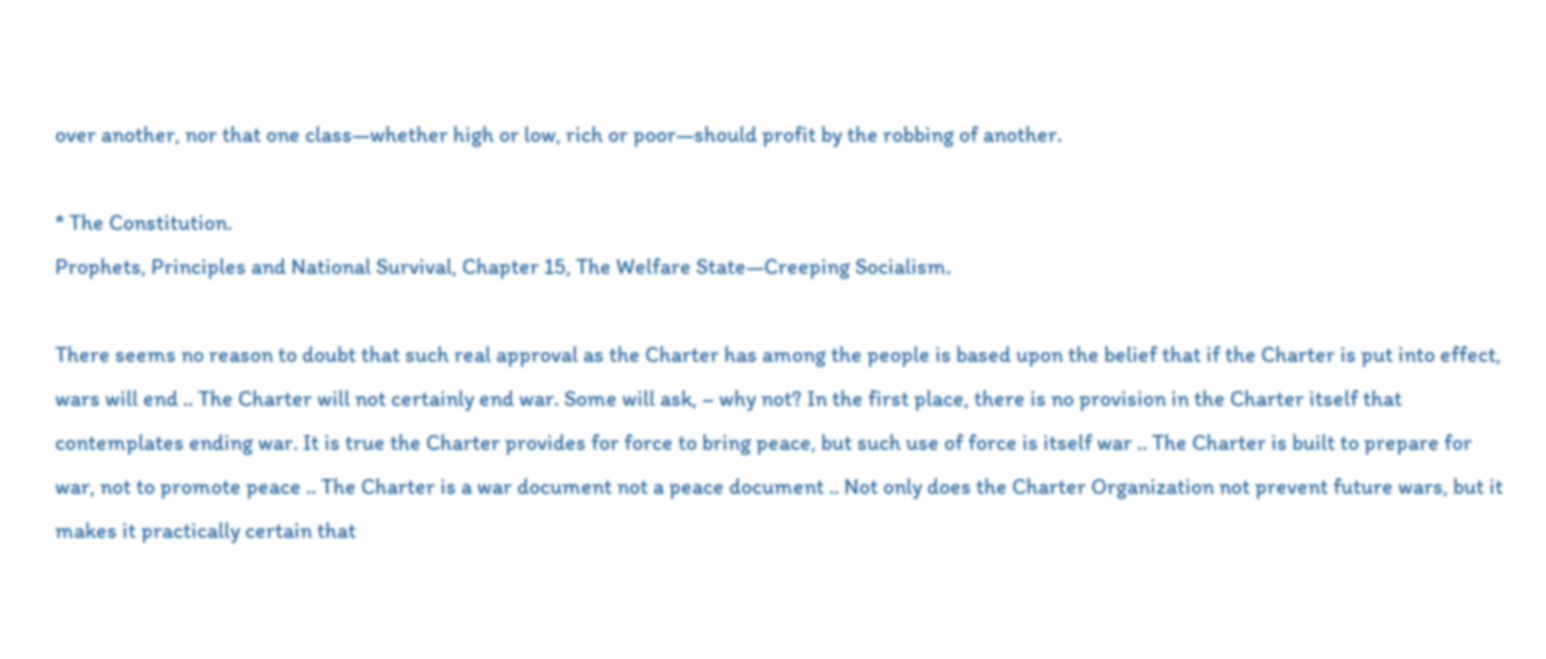over another, nor that one class—whether high or low, rich or poor—should profit by the robbing of another.

* The Constitution.
Prophets, Principles and National Survival, Chapter 15, The Welfare State—Creeping Socialism.

There seems no reason to doubt that such real approval as the Charter has among the people is based upon the belief that if the Charter is put into effect, wars will end .. The Charter will not certainly end war. Some will ask, – why not? In the first place, there is no provision in the Charter itself that contemplates ending war. It is true the Charter provides for force to bring peace, but such use of force is itself war .. The Charter is built to prepare for war, not to promote peace .. The Charter is a war document not a peace document .. Not only does the Charter Organization not prevent future wars, but it makes it practically certain that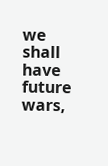we shall have future wars,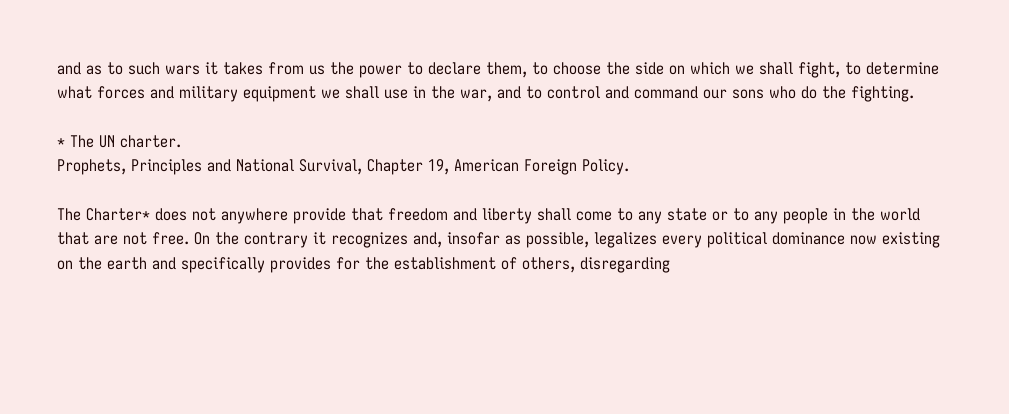and as to such wars it takes from us the power to declare them, to choose the side on which we shall fight, to determine what forces and military equipment we shall use in the war, and to control and command our sons who do the fighting.

* The UN charter.
Prophets, Principles and National Survival, Chapter 19, American Foreign Policy.

The Charter* does not anywhere provide that freedom and liberty shall come to any state or to any people in the world that are not free. On the contrary it recognizes and, insofar as possible, legalizes every political dominance now existing on the earth and specifically provides for the establishment of others, disregarding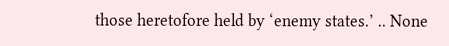those heretofore held by ‘enemy states.’ .. None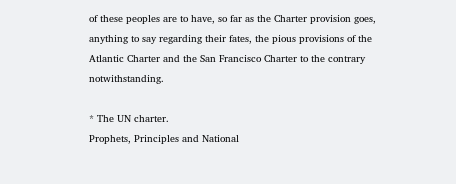of these peoples are to have, so far as the Charter provision goes, anything to say regarding their fates, the pious provisions of the Atlantic Charter and the San Francisco Charter to the contrary notwithstanding.

* The UN charter.
Prophets, Principles and National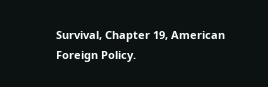Survival, Chapter 19, American Foreign Policy.